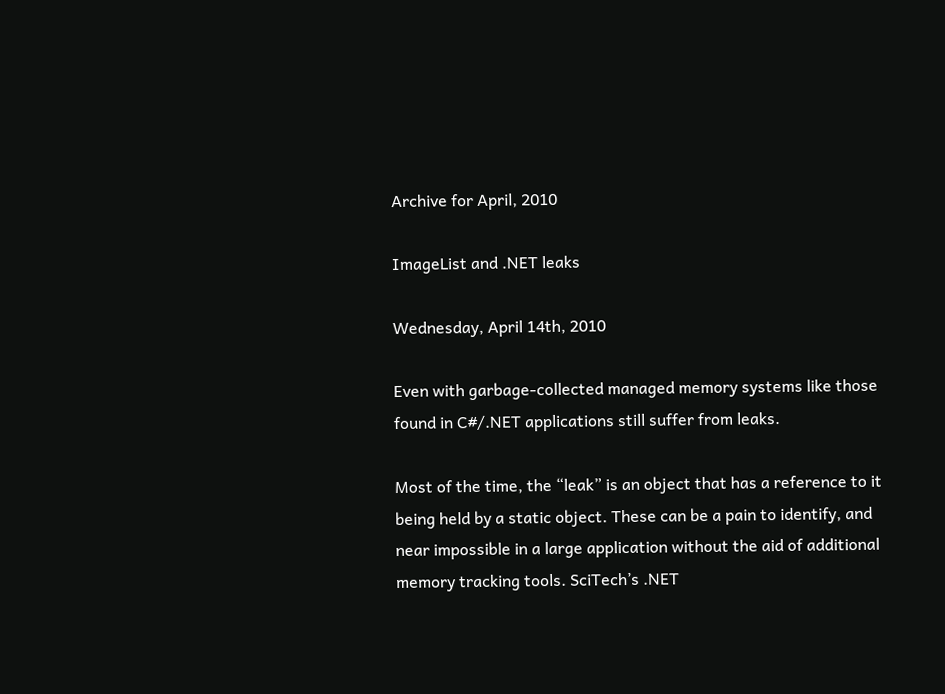Archive for April, 2010

ImageList and .NET leaks

Wednesday, April 14th, 2010

Even with garbage-collected managed memory systems like those found in C#/.NET applications still suffer from leaks.

Most of the time, the “leak” is an object that has a reference to it being held by a static object. These can be a pain to identify, and near impossible in a large application without the aid of additional memory tracking tools. SciTech’s .NET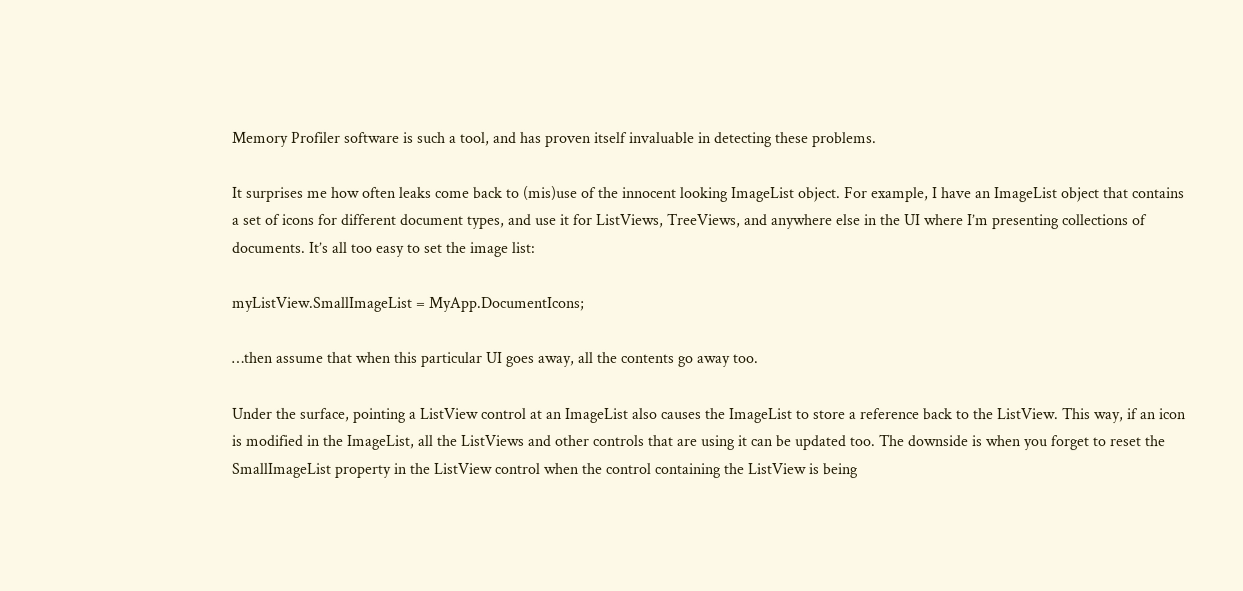Memory Profiler software is such a tool, and has proven itself invaluable in detecting these problems.

It surprises me how often leaks come back to (mis)use of the innocent looking ImageList object. For example, I have an ImageList object that contains a set of icons for different document types, and use it for ListViews, TreeViews, and anywhere else in the UI where I’m presenting collections of documents. It’s all too easy to set the image list:

myListView.SmallImageList = MyApp.DocumentIcons;

…then assume that when this particular UI goes away, all the contents go away too.

Under the surface, pointing a ListView control at an ImageList also causes the ImageList to store a reference back to the ListView. This way, if an icon is modified in the ImageList, all the ListViews and other controls that are using it can be updated too. The downside is when you forget to reset the SmallImageList property in the ListView control when the control containing the ListView is being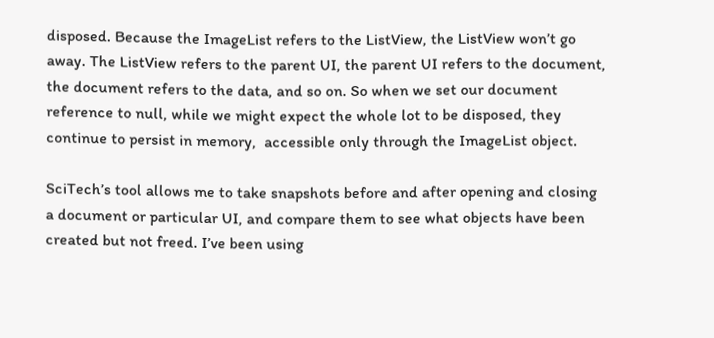disposed. Because the ImageList refers to the ListView, the ListView won’t go away. The ListView refers to the parent UI, the parent UI refers to the document, the document refers to the data, and so on. So when we set our document reference to null, while we might expect the whole lot to be disposed, they continue to persist in memory,  accessible only through the ImageList object.

SciTech’s tool allows me to take snapshots before and after opening and closing a document or particular UI, and compare them to see what objects have been created but not freed. I’ve been using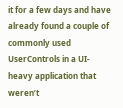it for a few days and have already found a couple of commonly used UserControls in a UI-heavy application that weren’t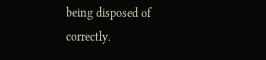being disposed of correctly.